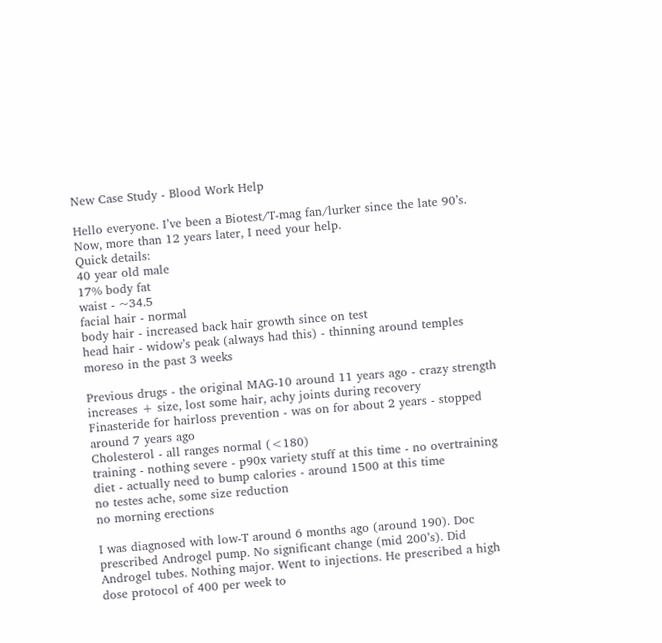New Case Study - Blood Work Help

Hello everyone. I’ve been a Biotest/T-mag fan/lurker since the late 90’s. Now, more than 12 years later, I need your help.
Quick details:
40 year old male
17% body fat
waist - ~34.5
facial hair - normal
body hair - increased back hair growth since on test
head hair - widow’s peak (always had this) - thinning around temples moreso in the past 3 weeks

Previous drugs - the original MAG-10 around 11 years ago - crazy strength increases + size, lost some hair, achy joints during recovery
Finasteride for hairloss prevention - was on for about 2 years - stopped around 7 years ago
Cholesterol - all ranges normal (<180)
training - nothing severe - p90x variety stuff at this time - no overtraining
diet - actually need to bump calories - around 1500 at this time
no testes ache, some size reduction
no morning erections

I was diagnosed with low-T around 6 months ago (around 190). Doc prescribed Androgel pump. No significant change (mid 200’s). Did Androgel tubes. Nothing major. Went to injections. He prescribed a high dose protocol of 400 per week to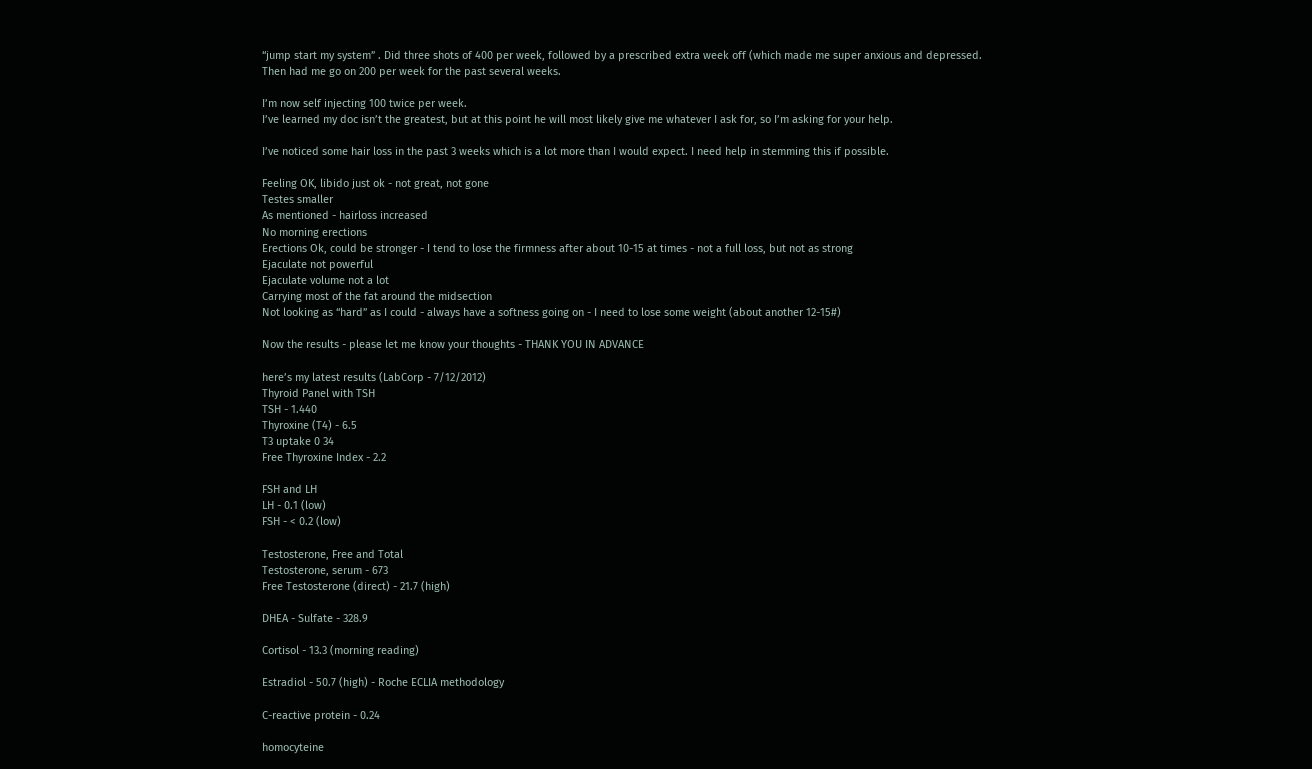“jump start my system” . Did three shots of 400 per week, followed by a prescribed extra week off (which made me super anxious and depressed. Then had me go on 200 per week for the past several weeks.

I’m now self injecting 100 twice per week.
I’ve learned my doc isn’t the greatest, but at this point he will most likely give me whatever I ask for, so I’m asking for your help.

I’ve noticed some hair loss in the past 3 weeks which is a lot more than I would expect. I need help in stemming this if possible.

Feeling OK, libido just ok - not great, not gone
Testes smaller
As mentioned - hairloss increased
No morning erections
Erections Ok, could be stronger - I tend to lose the firmness after about 10-15 at times - not a full loss, but not as strong
Ejaculate not powerful
Ejaculate volume not a lot
Carrying most of the fat around the midsection
Not looking as “hard” as I could - always have a softness going on - I need to lose some weight (about another 12-15#)

Now the results - please let me know your thoughts - THANK YOU IN ADVANCE

here’s my latest results (LabCorp - 7/12/2012)
Thyroid Panel with TSH
TSH - 1.440
Thyroxine (T4) - 6.5
T3 uptake 0 34
Free Thyroxine Index - 2.2

FSH and LH
LH - 0.1 (low)
FSH - < 0.2 (low)

Testosterone, Free and Total
Testosterone, serum - 673
Free Testosterone (direct) - 21.7 (high)

DHEA - Sulfate - 328.9

Cortisol - 13.3 (morning reading)

Estradiol - 50.7 (high) - Roche ECLIA methodology

C-reactive protein - 0.24

homocyteine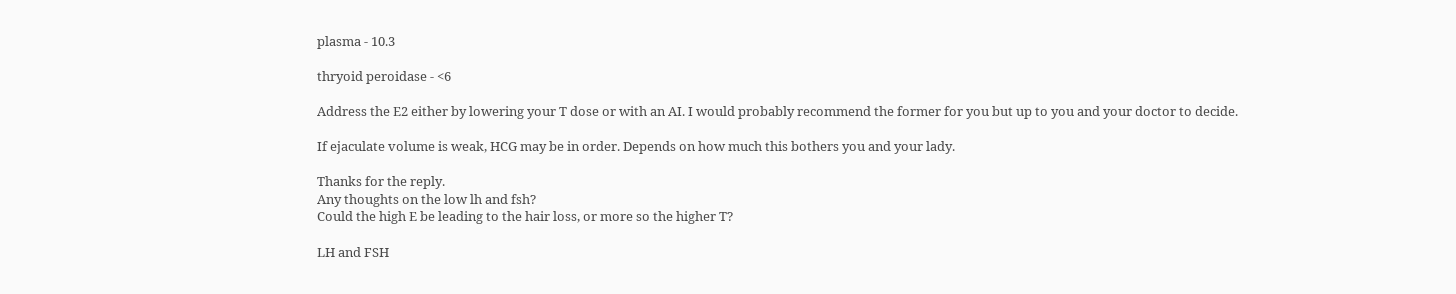plasma - 10.3

thryoid peroidase - <6

Address the E2 either by lowering your T dose or with an AI. I would probably recommend the former for you but up to you and your doctor to decide.

If ejaculate volume is weak, HCG may be in order. Depends on how much this bothers you and your lady.

Thanks for the reply.
Any thoughts on the low lh and fsh?
Could the high E be leading to the hair loss, or more so the higher T?

LH and FSH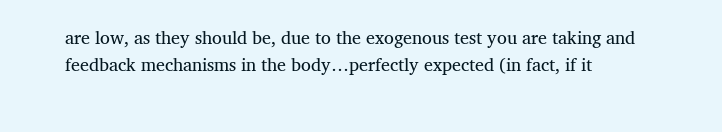are low, as they should be, due to the exogenous test you are taking and feedback mechanisms in the body…perfectly expected (in fact, if it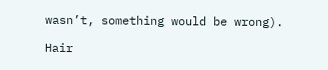wasn’t, something would be wrong).

Hair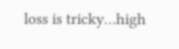loss is tricky…high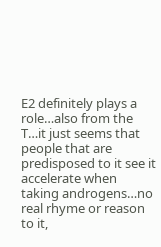E2 definitely plays a role…also from the T…it just seems that people that are predisposed to it see it accelerate when taking androgens…no real rhyme or reason to it,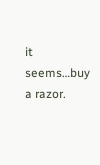it seems…buy a razor.